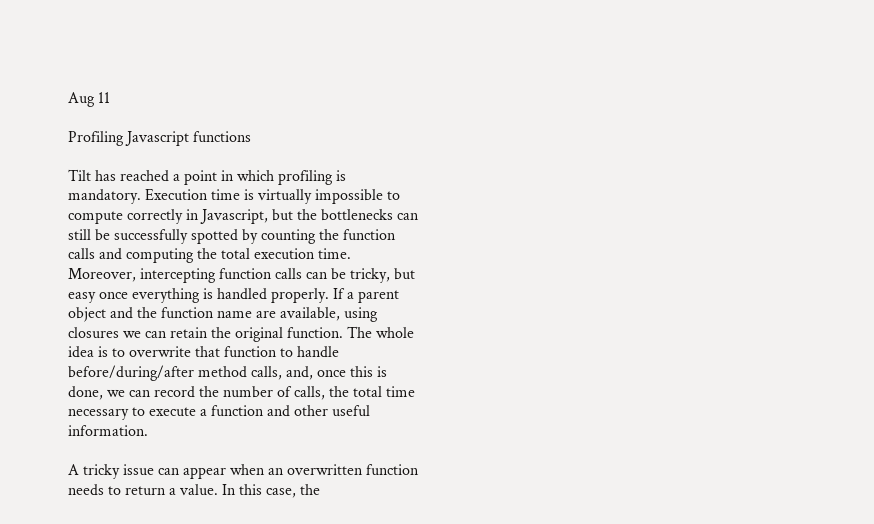Aug 11

Profiling Javascript functions

Tilt has reached a point in which profiling is mandatory. Execution time is virtually impossible to compute correctly in Javascript, but the bottlenecks can still be successfully spotted by counting the function calls and computing the total execution time. Moreover, intercepting function calls can be tricky, but easy once everything is handled properly. If a parent object and the function name are available, using closures we can retain the original function. The whole idea is to overwrite that function to handle before/during/after method calls, and, once this is done, we can record the number of calls, the total time necessary to execute a function and other useful information.

A tricky issue can appear when an overwritten function needs to return a value. In this case, the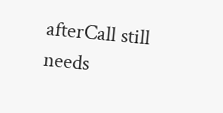afterCall still needs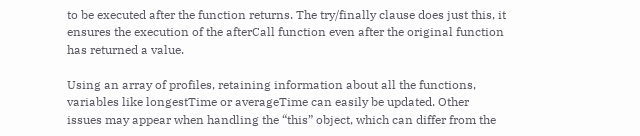to be executed after the function returns. The try/finally clause does just this, it ensures the execution of the afterCall function even after the original function has returned a value.

Using an array of profiles, retaining information about all the functions, variables like longestTime or averageTime can easily be updated. Other issues may appear when handling the “this” object, which can differ from the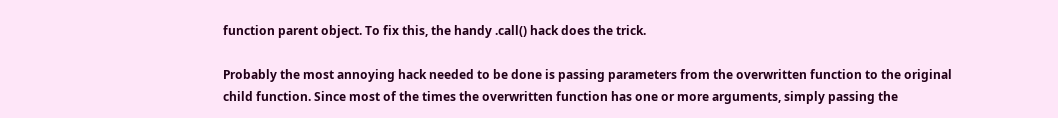function parent object. To fix this, the handy .call() hack does the trick.

Probably the most annoying hack needed to be done is passing parameters from the overwritten function to the original child function. Since most of the times the overwritten function has one or more arguments, simply passing the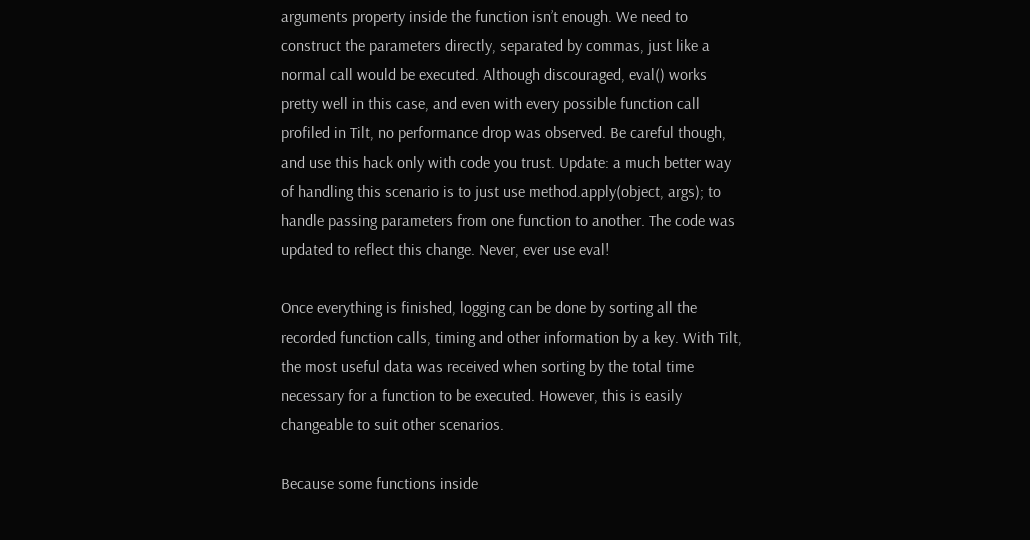arguments property inside the function isn’t enough. We need to construct the parameters directly, separated by commas, just like a normal call would be executed. Although discouraged, eval() works pretty well in this case, and even with every possible function call profiled in Tilt, no performance drop was observed. Be careful though, and use this hack only with code you trust. Update: a much better way of handling this scenario is to just use method.apply(object, args); to handle passing parameters from one function to another. The code was updated to reflect this change. Never, ever use eval!

Once everything is finished, logging can be done by sorting all the recorded function calls, timing and other information by a key. With Tilt, the most useful data was received when sorting by the total time necessary for a function to be executed. However, this is easily changeable to suit other scenarios.

Because some functions inside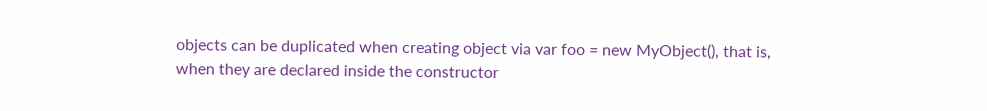objects can be duplicated when creating object via var foo = new MyObject(), that is, when they are declared inside the constructor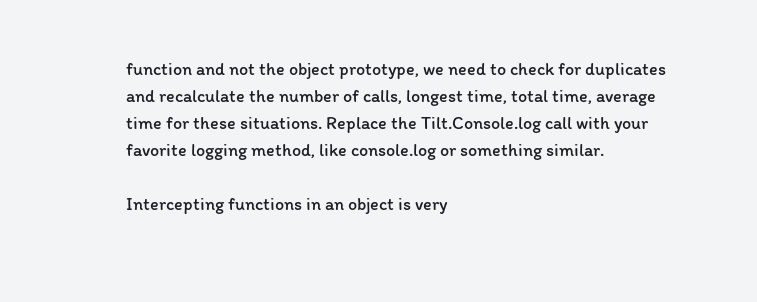function and not the object prototype, we need to check for duplicates and recalculate the number of calls, longest time, total time, average time for these situations. Replace the Tilt.Console.log call with your favorite logging method, like console.log or something similar.

Intercepting functions in an object is very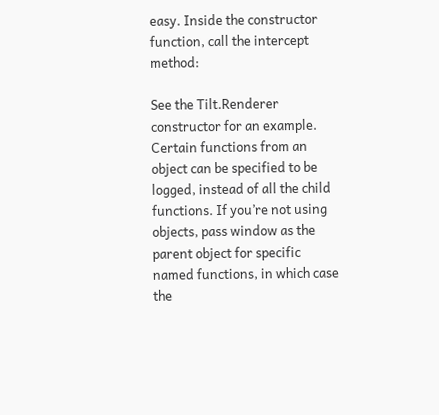easy. Inside the constructor function, call the intercept method:

See the Tilt.Renderer constructor for an example. Certain functions from an object can be specified to be logged, instead of all the child functions. If you’re not using objects, pass window as the parent object for specific named functions, in which case the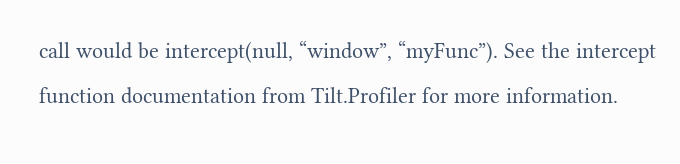call would be intercept(null, “window”, “myFunc”). See the intercept function documentation from Tilt.Profiler for more information.